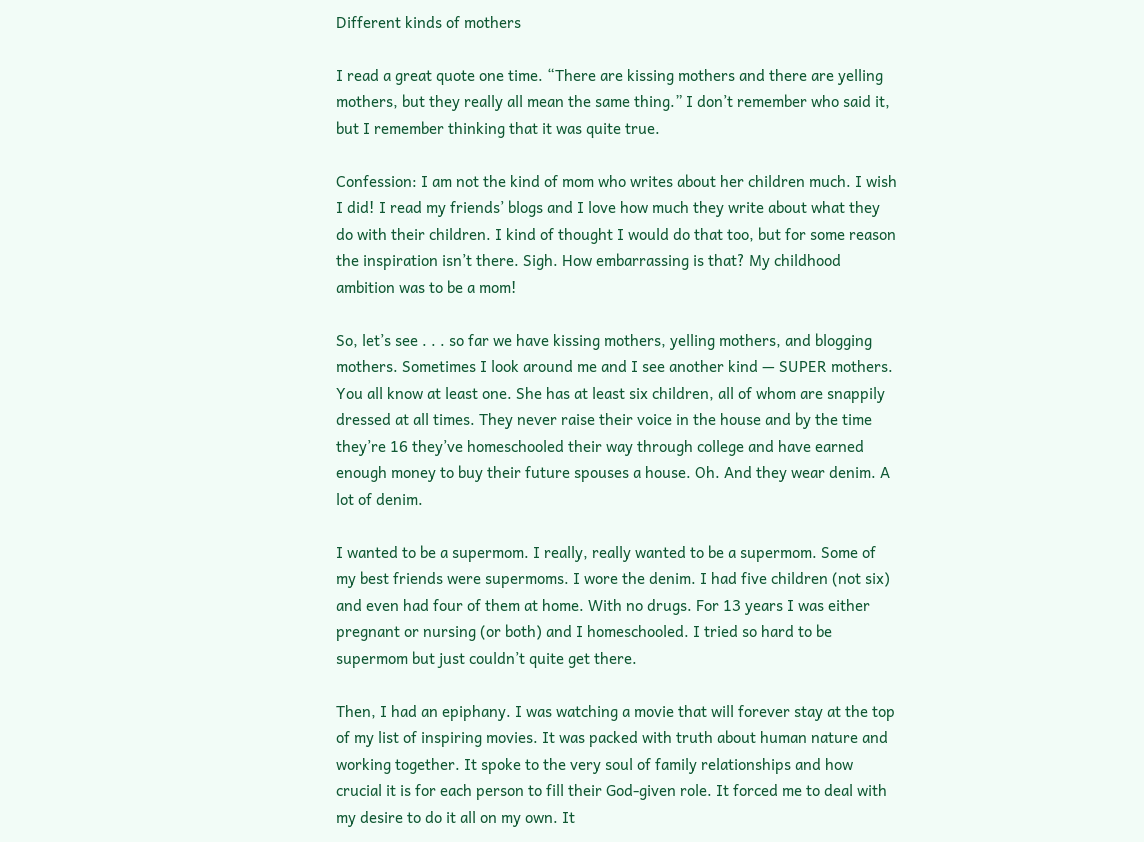Different kinds of mothers

I read a great quote one time. “There are kissing mothers and there are yelling mothers, but they really all mean the same thing.” I don’t remember who said it, but I remember thinking that it was quite true.

Confession: I am not the kind of mom who writes about her children much. I wish I did! I read my friends’ blogs and I love how much they write about what they do with their children. I kind of thought I would do that too, but for some reason the inspiration isn’t there. Sigh. How embarrassing is that? My childhood ambition was to be a mom!

So, let’s see . . . so far we have kissing mothers, yelling mothers, and blogging mothers. Sometimes I look around me and I see another kind — SUPER mothers. You all know at least one. She has at least six children, all of whom are snappily dressed at all times. They never raise their voice in the house and by the time they’re 16 they’ve homeschooled their way through college and have earned enough money to buy their future spouses a house. Oh. And they wear denim. A lot of denim.

I wanted to be a supermom. I really, really wanted to be a supermom. Some of my best friends were supermoms. I wore the denim. I had five children (not six) and even had four of them at home. With no drugs. For 13 years I was either pregnant or nursing (or both) and I homeschooled. I tried so hard to be supermom but just couldn’t quite get there.

Then, I had an epiphany. I was watching a movie that will forever stay at the top of my list of inspiring movies. It was packed with truth about human nature and working together. It spoke to the very soul of family relationships and how crucial it is for each person to fill their God-given role. It forced me to deal with my desire to do it all on my own. It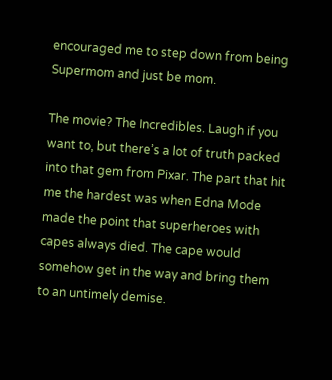encouraged me to step down from being Supermom and just be mom.

The movie? The Incredibles. Laugh if you want to, but there’s a lot of truth packed into that gem from Pixar. The part that hit me the hardest was when Edna Mode made the point that superheroes with capes always died. The cape would somehow get in the way and bring them to an untimely demise.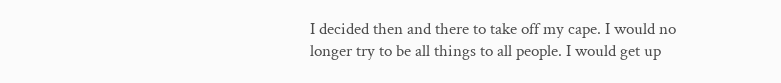I decided then and there to take off my cape. I would no longer try to be all things to all people. I would get up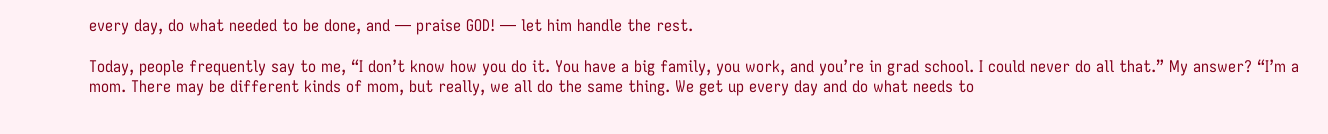every day, do what needed to be done, and — praise GOD! — let him handle the rest.

Today, people frequently say to me, “I don’t know how you do it. You have a big family, you work, and you’re in grad school. I could never do all that.” My answer? “I’m a mom. There may be different kinds of mom, but really, we all do the same thing. We get up every day and do what needs to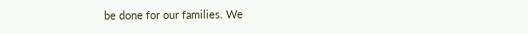be done for our families. We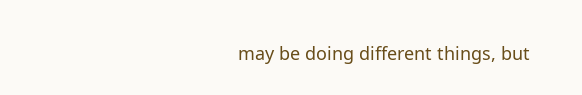may be doing different things, but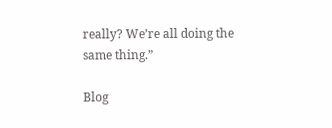really? We’re all doing the same thing.”

Blog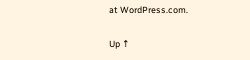at WordPress.com.

Up ↑